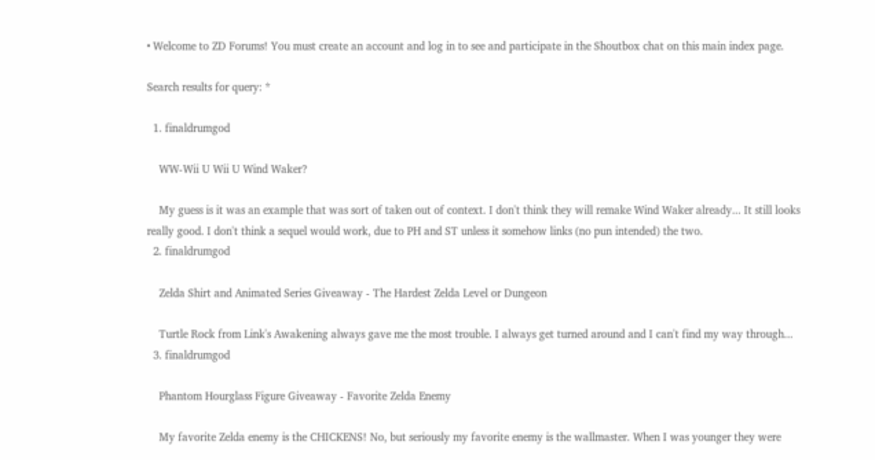• Welcome to ZD Forums! You must create an account and log in to see and participate in the Shoutbox chat on this main index page.

Search results for query: *

  1. finaldrumgod

    WW-Wii U Wii U Wind Waker?

    My guess is it was an example that was sort of taken out of context. I don't think they will remake Wind Waker already... It still looks really good. I don't think a sequel would work, due to PH and ST unless it somehow links (no pun intended) the two.
  2. finaldrumgod

    Zelda Shirt and Animated Series Giveaway - The Hardest Zelda Level or Dungeon

    Turtle Rock from Link's Awakening always gave me the most trouble. I always get turned around and I can't find my way through...
  3. finaldrumgod

    Phantom Hourglass Figure Giveaway - Favorite Zelda Enemy

    My favorite Zelda enemy is the CHICKENS! No, but seriously my favorite enemy is the wallmaster. When I was younger they were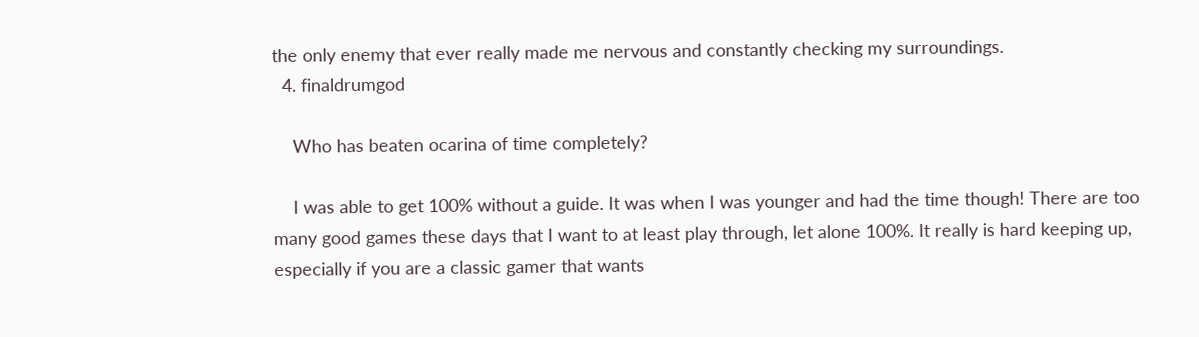the only enemy that ever really made me nervous and constantly checking my surroundings.
  4. finaldrumgod

    Who has beaten ocarina of time completely?

    I was able to get 100% without a guide. It was when I was younger and had the time though! There are too many good games these days that I want to at least play through, let alone 100%. It really is hard keeping up, especially if you are a classic gamer that wants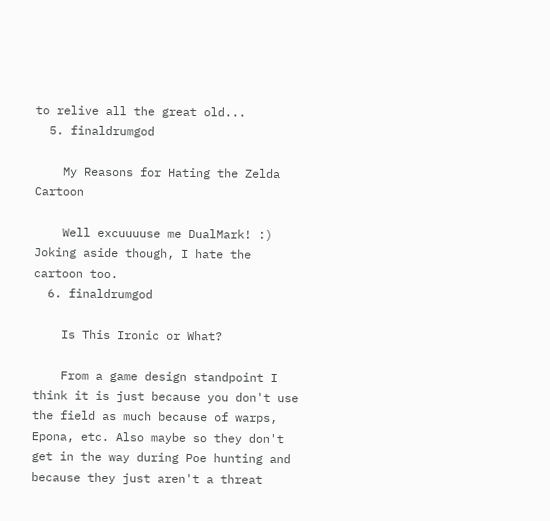to relive all the great old...
  5. finaldrumgod

    My Reasons for Hating the Zelda Cartoon

    Well excuuuuse me DualMark! :) Joking aside though, I hate the cartoon too.
  6. finaldrumgod

    Is This Ironic or What?

    From a game design standpoint I think it is just because you don't use the field as much because of warps, Epona, etc. Also maybe so they don't get in the way during Poe hunting and because they just aren't a threat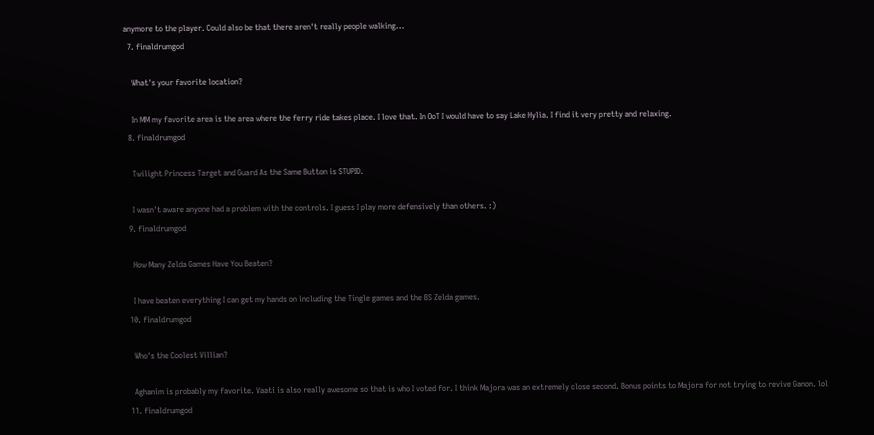anymore to the player. Could also be that there aren't really people walking...
  7. finaldrumgod

    What's your favorite location?

    In MM my favorite area is the area where the ferry ride takes place. I love that. In OoT I would have to say Lake Hylia. I find it very pretty and relaxing.
  8. finaldrumgod

    Twilight Princess Target and Guard As the Same Button is STUPID.

    I wasn't aware anyone had a problem with the controls. I guess I play more defensively than others. :)
  9. finaldrumgod

    How Many Zelda Games Have You Beaten?

    I have beaten everything I can get my hands on including the Tingle games and the BS Zelda games.
  10. finaldrumgod

    Who's the Coolest Villian?

    Aghanim is probably my favorite. Vaati is also really awesome so that is who I voted for. I think Majora was an extremely close second. Bonus points to Majora for not trying to revive Ganon. lol
  11. finaldrumgod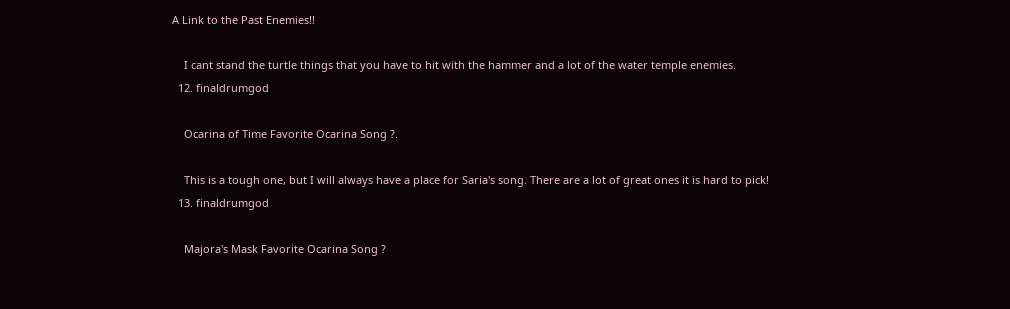A Link to the Past Enemies!!

    I cant stand the turtle things that you have to hit with the hammer and a lot of the water temple enemies.
  12. finaldrumgod

    Ocarina of Time Favorite Ocarina Song ?.

    This is a tough one, but I will always have a place for Saria's song. There are a lot of great ones it is hard to pick!
  13. finaldrumgod

    Majora's Mask Favorite Ocarina Song ?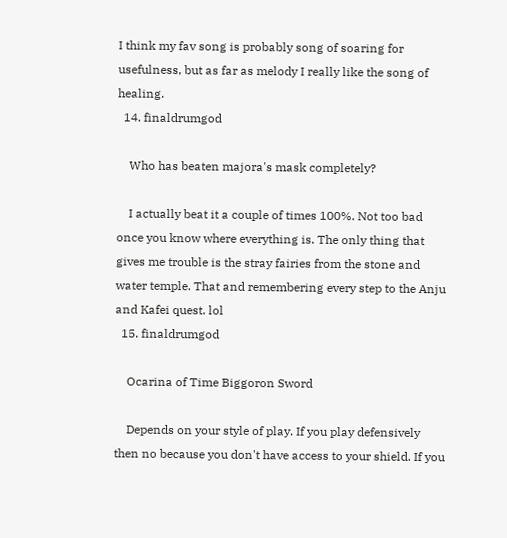I think my fav song is probably song of soaring for usefulness, but as far as melody I really like the song of healing.
  14. finaldrumgod

    Who has beaten majora's mask completely?

    I actually beat it a couple of times 100%. Not too bad once you know where everything is. The only thing that gives me trouble is the stray fairies from the stone and water temple. That and remembering every step to the Anju and Kafei quest. lol
  15. finaldrumgod

    Ocarina of Time Biggoron Sword

    Depends on your style of play. If you play defensively then no because you don't have access to your shield. If you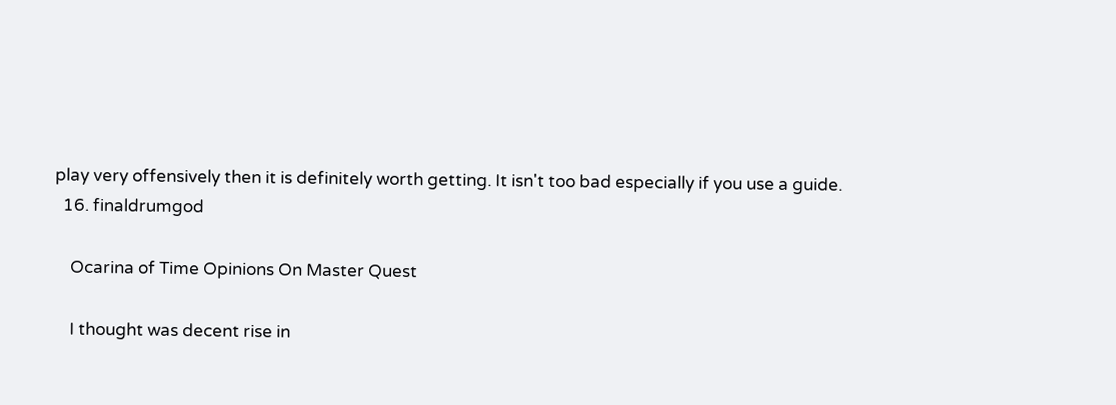play very offensively then it is definitely worth getting. It isn't too bad especially if you use a guide.
  16. finaldrumgod

    Ocarina of Time Opinions On Master Quest

    I thought was decent rise in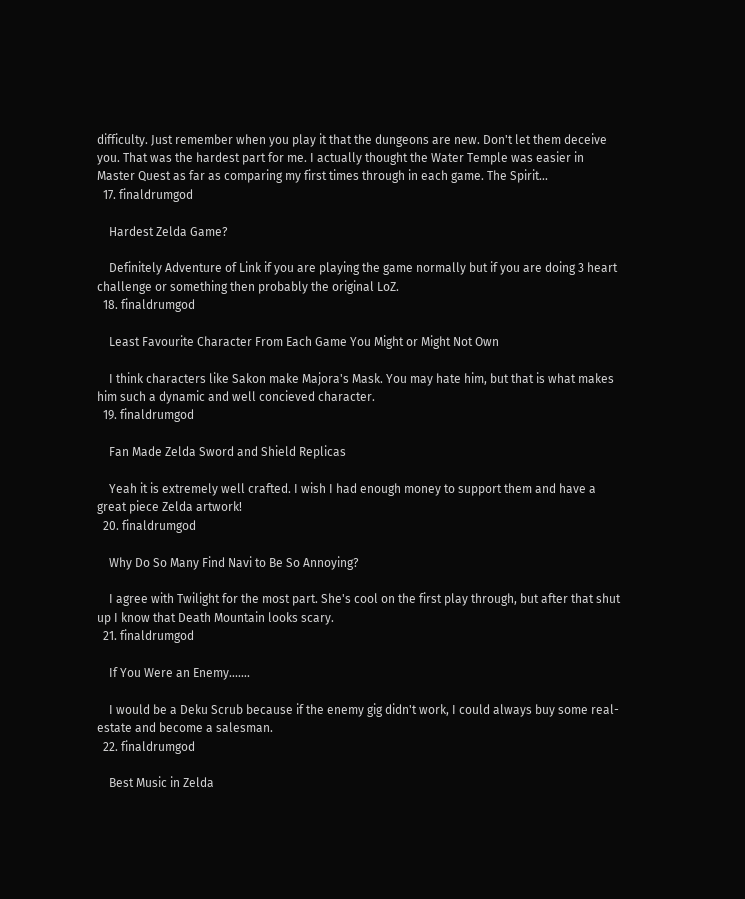difficulty. Just remember when you play it that the dungeons are new. Don't let them deceive you. That was the hardest part for me. I actually thought the Water Temple was easier in Master Quest as far as comparing my first times through in each game. The Spirit...
  17. finaldrumgod

    Hardest Zelda Game?

    Definitely Adventure of Link if you are playing the game normally but if you are doing 3 heart challenge or something then probably the original LoZ.
  18. finaldrumgod

    Least Favourite Character From Each Game You Might or Might Not Own

    I think characters like Sakon make Majora's Mask. You may hate him, but that is what makes him such a dynamic and well concieved character.
  19. finaldrumgod

    Fan Made Zelda Sword and Shield Replicas

    Yeah it is extremely well crafted. I wish I had enough money to support them and have a great piece Zelda artwork!
  20. finaldrumgod

    Why Do So Many Find Navi to Be So Annoying?

    I agree with Twilight for the most part. She's cool on the first play through, but after that shut up I know that Death Mountain looks scary.
  21. finaldrumgod

    If You Were an Enemy.......

    I would be a Deku Scrub because if the enemy gig didn't work, I could always buy some real-estate and become a salesman.
  22. finaldrumgod

    Best Music in Zelda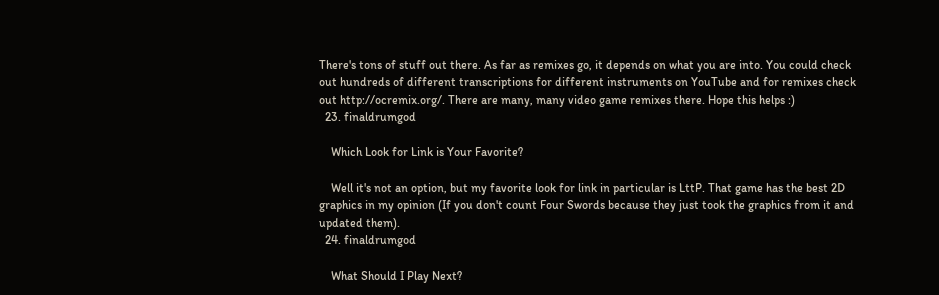There's tons of stuff out there. As far as remixes go, it depends on what you are into. You could check out hundreds of different transcriptions for different instruments on YouTube and for remixes check out http://ocremix.org/. There are many, many video game remixes there. Hope this helps :)
  23. finaldrumgod

    Which Look for Link is Your Favorite?

    Well it's not an option, but my favorite look for link in particular is LttP. That game has the best 2D graphics in my opinion (If you don't count Four Swords because they just took the graphics from it and updated them).
  24. finaldrumgod

    What Should I Play Next?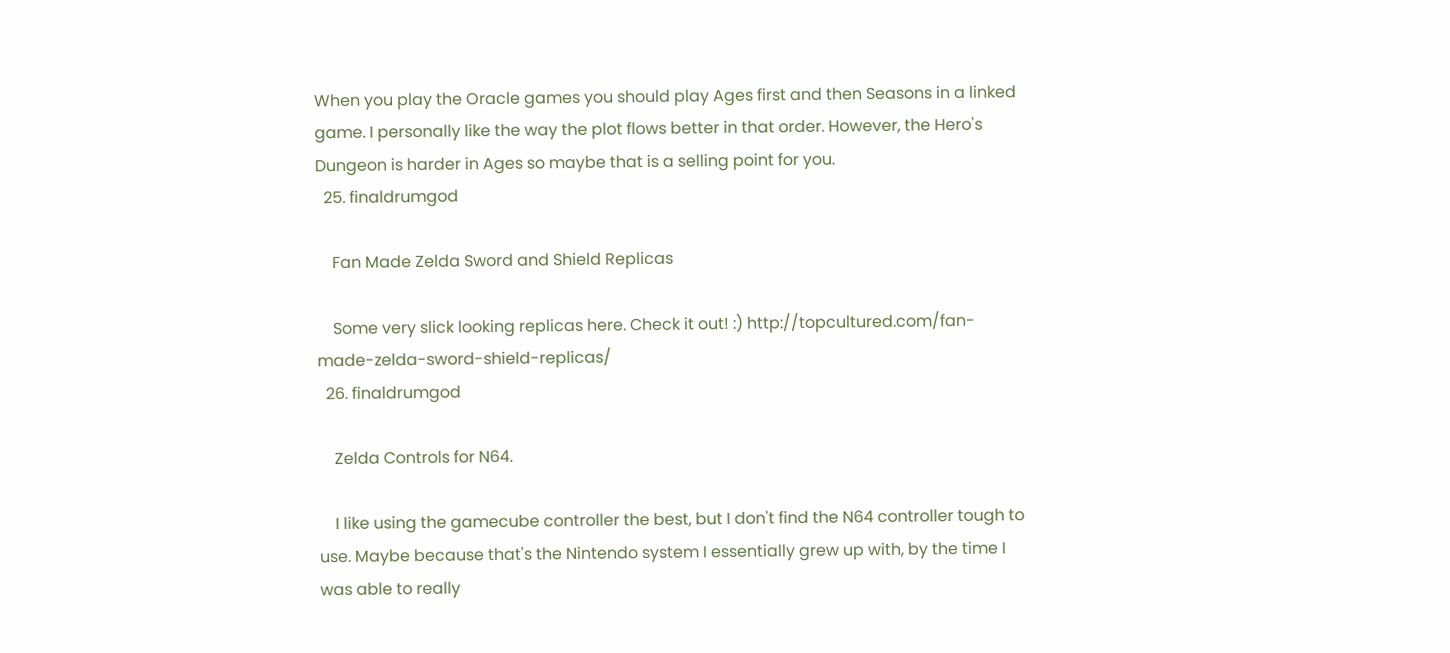When you play the Oracle games you should play Ages first and then Seasons in a linked game. I personally like the way the plot flows better in that order. However, the Hero's Dungeon is harder in Ages so maybe that is a selling point for you.
  25. finaldrumgod

    Fan Made Zelda Sword and Shield Replicas

    Some very slick looking replicas here. Check it out! :) http://topcultured.com/fan-made-zelda-sword-shield-replicas/
  26. finaldrumgod

    Zelda Controls for N64.

    I like using the gamecube controller the best, but I don't find the N64 controller tough to use. Maybe because that's the Nintendo system I essentially grew up with, by the time I was able to really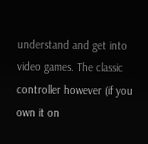understand and get into video games. The classic controller however (if you own it on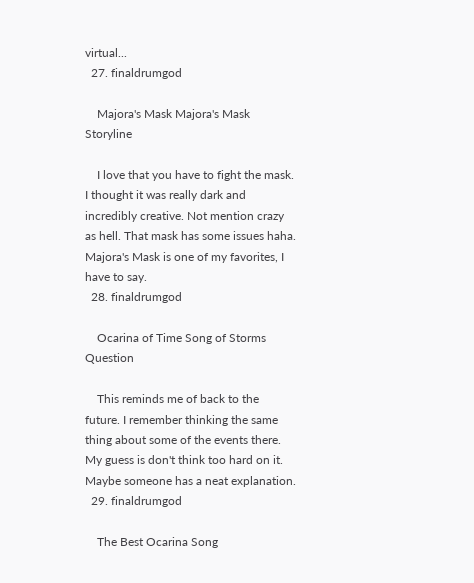virtual...
  27. finaldrumgod

    Majora's Mask Majora's Mask Storyline

    I love that you have to fight the mask. I thought it was really dark and incredibly creative. Not mention crazy as hell. That mask has some issues haha. Majora's Mask is one of my favorites, I have to say.
  28. finaldrumgod

    Ocarina of Time Song of Storms Question

    This reminds me of back to the future. I remember thinking the same thing about some of the events there. My guess is don't think too hard on it. Maybe someone has a neat explanation.
  29. finaldrumgod

    The Best Ocarina Song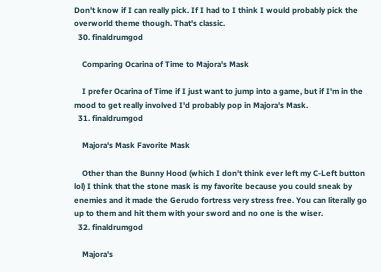Don't know if I can really pick. If I had to I think I would probably pick the overworld theme though. That's classic.
  30. finaldrumgod

    Comparing Ocarina of Time to Majora's Mask

    I prefer Ocarina of Time if I just want to jump into a game, but if I'm in the mood to get really involved I'd probably pop in Majora's Mask.
  31. finaldrumgod

    Majora's Mask Favorite Mask

    Other than the Bunny Hood (which I don't think ever left my C-Left button lol) I think that the stone mask is my favorite because you could sneak by enemies and it made the Gerudo fortress very stress free. You can literally go up to them and hit them with your sword and no one is the wiser.
  32. finaldrumgod

    Majora's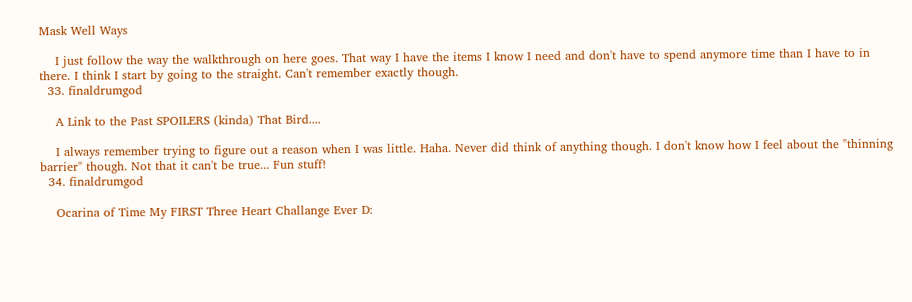Mask Well Ways

    I just follow the way the walkthrough on here goes. That way I have the items I know I need and don't have to spend anymore time than I have to in there. I think I start by going to the straight. Can't remember exactly though.
  33. finaldrumgod

    A Link to the Past SPOILERS (kinda) That Bird....

    I always remember trying to figure out a reason when I was little. Haha. Never did think of anything though. I don't know how I feel about the "thinning barrier" though. Not that it can't be true... Fun stuff!
  34. finaldrumgod

    Ocarina of Time My FIRST Three Heart Challange Ever D: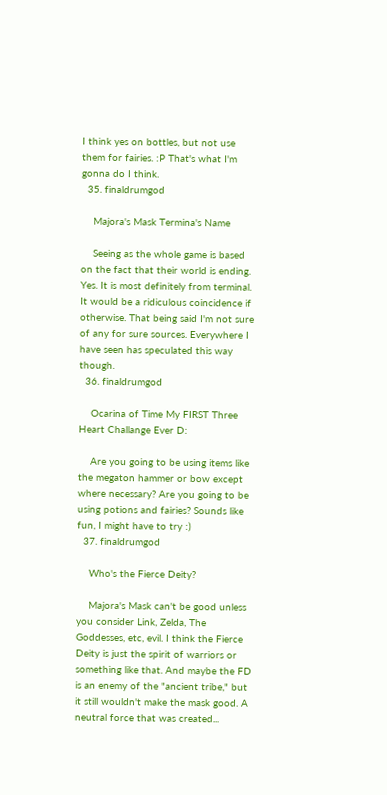I think yes on bottles, but not use them for fairies. :P That's what I'm gonna do I think.
  35. finaldrumgod

    Majora's Mask Termina's Name

    Seeing as the whole game is based on the fact that their world is ending. Yes. It is most definitely from terminal. It would be a ridiculous coincidence if otherwise. That being said I'm not sure of any for sure sources. Everywhere I have seen has speculated this way though.
  36. finaldrumgod

    Ocarina of Time My FIRST Three Heart Challange Ever D:

    Are you going to be using items like the megaton hammer or bow except where necessary? Are you going to be using potions and fairies? Sounds like fun, I might have to try :)
  37. finaldrumgod

    Who's the Fierce Deity?

    Majora's Mask can't be good unless you consider Link, Zelda, The Goddesses, etc, evil. I think the Fierce Deity is just the spirit of warriors or something like that. And maybe the FD is an enemy of the "ancient tribe," but it still wouldn't make the mask good. A neutral force that was created...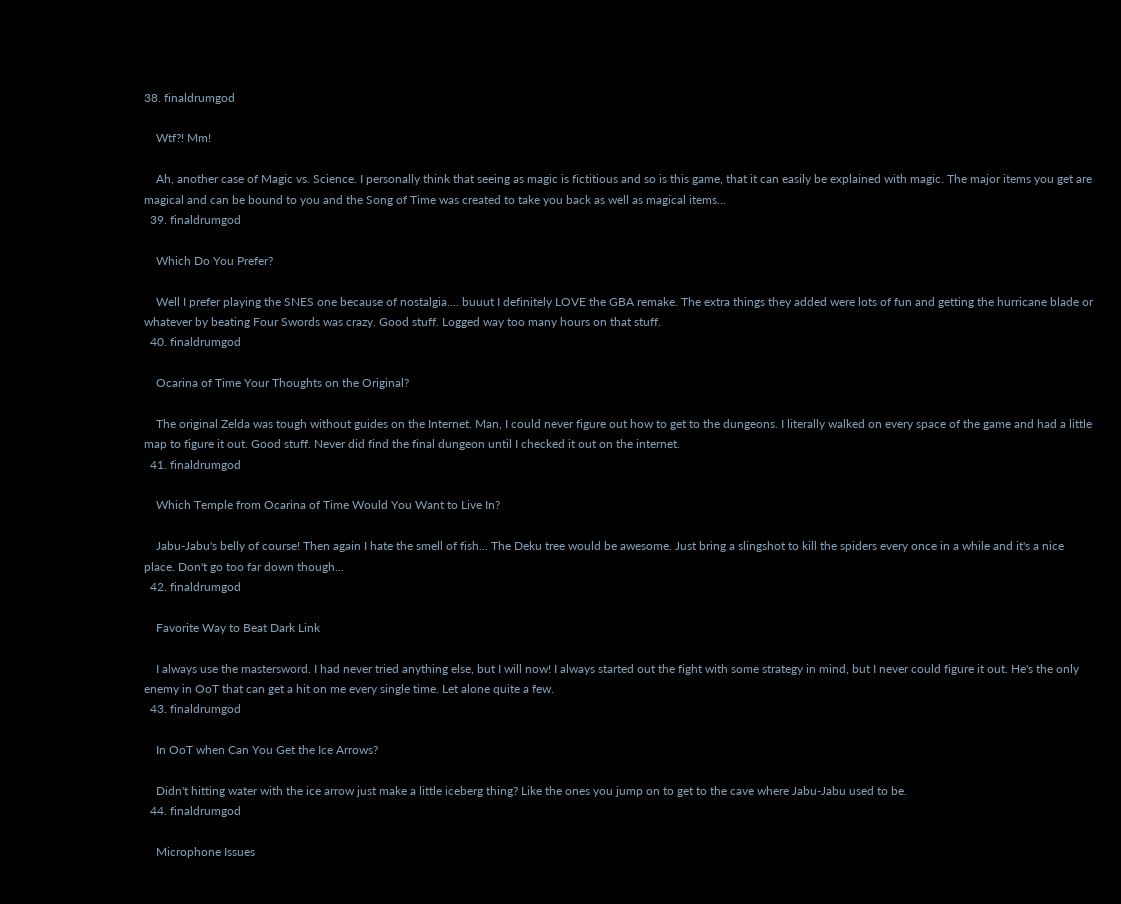38. finaldrumgod

    Wtf?! Mm!

    Ah, another case of Magic vs. Science. I personally think that seeing as magic is fictitious and so is this game, that it can easily be explained with magic. The major items you get are magical and can be bound to you and the Song of Time was created to take you back as well as magical items...
  39. finaldrumgod

    Which Do You Prefer?

    Well I prefer playing the SNES one because of nostalgia.... buuut I definitely LOVE the GBA remake. The extra things they added were lots of fun and getting the hurricane blade or whatever by beating Four Swords was crazy. Good stuff. Logged way too many hours on that stuff.
  40. finaldrumgod

    Ocarina of Time Your Thoughts on the Original?

    The original Zelda was tough without guides on the Internet. Man, I could never figure out how to get to the dungeons. I literally walked on every space of the game and had a little map to figure it out. Good stuff. Never did find the final dungeon until I checked it out on the internet.
  41. finaldrumgod

    Which Temple from Ocarina of Time Would You Want to Live In?

    Jabu-Jabu's belly of course! Then again I hate the smell of fish... The Deku tree would be awesome. Just bring a slingshot to kill the spiders every once in a while and it's a nice place. Don't go too far down though...
  42. finaldrumgod

    Favorite Way to Beat Dark Link

    I always use the mastersword. I had never tried anything else, but I will now! I always started out the fight with some strategy in mind, but I never could figure it out. He's the only enemy in OoT that can get a hit on me every single time. Let alone quite a few.
  43. finaldrumgod

    In OoT when Can You Get the Ice Arrows?

    Didn't hitting water with the ice arrow just make a little iceberg thing? Like the ones you jump on to get to the cave where Jabu-Jabu used to be.
  44. finaldrumgod

    Microphone Issues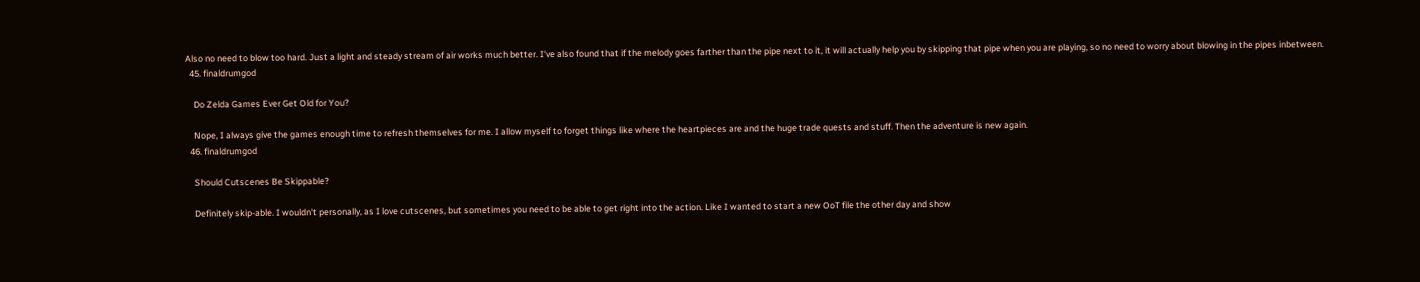Also no need to blow too hard. Just a light and steady stream of air works much better. I've also found that if the melody goes farther than the pipe next to it, it will actually help you by skipping that pipe when you are playing, so no need to worry about blowing in the pipes inbetween.
  45. finaldrumgod

    Do Zelda Games Ever Get Old for You?

    Nope, I always give the games enough time to refresh themselves for me. I allow myself to forget things like where the heartpieces are and the huge trade quests and stuff. Then the adventure is new again.
  46. finaldrumgod

    Should Cutscenes Be Skippable?

    Definitely skip-able. I wouldn't personally, as I love cutscenes, but sometimes you need to be able to get right into the action. Like I wanted to start a new OoT file the other day and show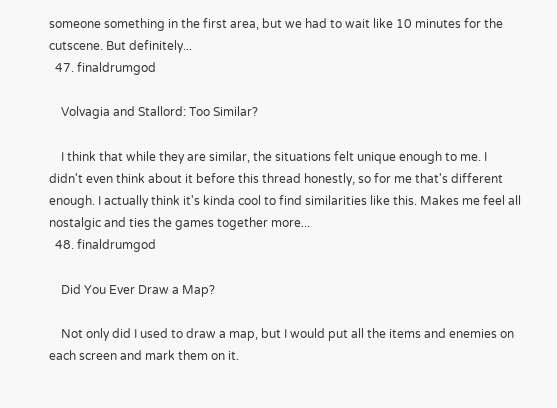someone something in the first area, but we had to wait like 10 minutes for the cutscene. But definitely...
  47. finaldrumgod

    Volvagia and Stallord: Too Similar?

    I think that while they are similar, the situations felt unique enough to me. I didn't even think about it before this thread honestly, so for me that's different enough. I actually think it's kinda cool to find similarities like this. Makes me feel all nostalgic and ties the games together more...
  48. finaldrumgod

    Did You Ever Draw a Map?

    Not only did I used to draw a map, but I would put all the items and enemies on each screen and mark them on it.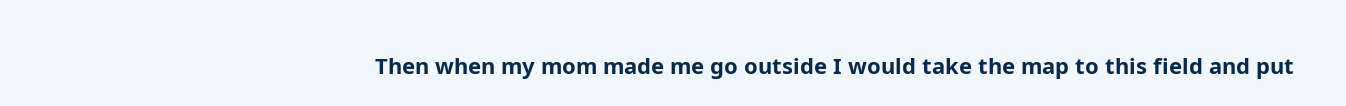Then when my mom made me go outside I would take the map to this field and put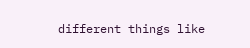different things like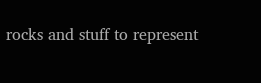rocks and stuff to represent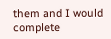them and I would complete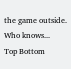the game outside. Who knows...
Top Bottom